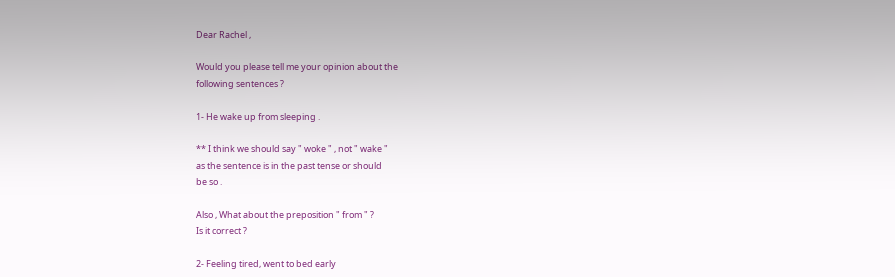Dear Rachel ,

Would you please tell me your opinion about the
following sentences ?

1- He wake up from sleeping .

** I think we should say " woke " , not " wake "
as the sentence is in the past tense or should
be so .

Also , What about the preposition " from " ?
Is it correct ?

2- Feeling tired, went to bed early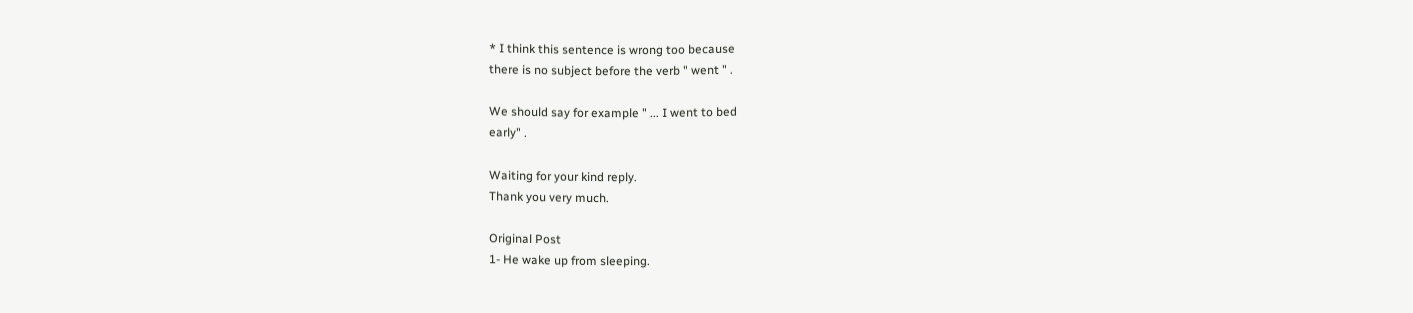* I think this sentence is wrong too because
there is no subject before the verb " went " .

We should say for example " ... I went to bed
early" .

Waiting for your kind reply.
Thank you very much.

Original Post
1- He wake up from sleeping.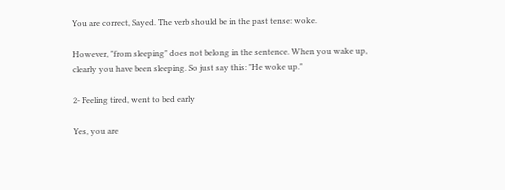You are correct, Sayed. The verb should be in the past tense: woke.

However, "from sleeping" does not belong in the sentence. When you wake up, clearly you have been sleeping. So just say this: "He woke up."

2- Feeling tired, went to bed early

Yes, you are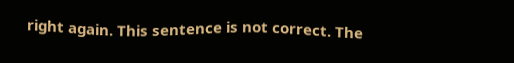right again. This sentence is not correct. The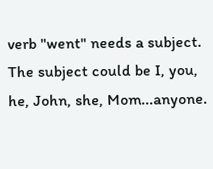verb "went" needs a subject. The subject could be I, you, he, John, she, Mom...anyone.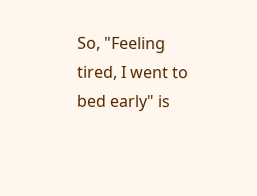So, "Feeling tired, I went to bed early" is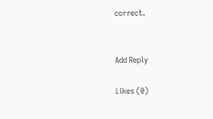correct.


Add Reply

Likes (0)